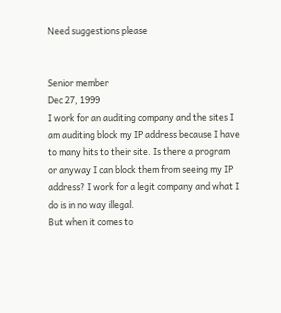Need suggestions please


Senior member
Dec 27, 1999
I work for an auditing company and the sites I am auditing block my IP address because I have to many hits to their site. Is there a program or anyway I can block them from seeing my IP address? I work for a legit company and what I do is in no way illegal.
But when it comes to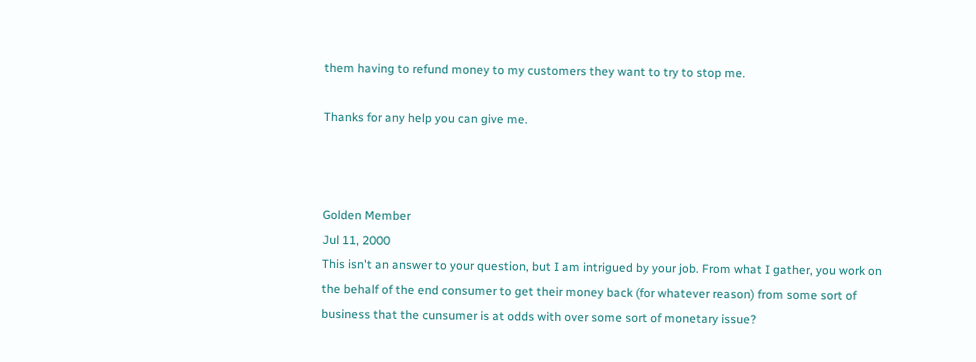them having to refund money to my customers they want to try to stop me.

Thanks for any help you can give me.



Golden Member
Jul 11, 2000
This isn't an answer to your question, but I am intrigued by your job. From what I gather, you work on the behalf of the end consumer to get their money back (for whatever reason) from some sort of business that the cunsumer is at odds with over some sort of monetary issue?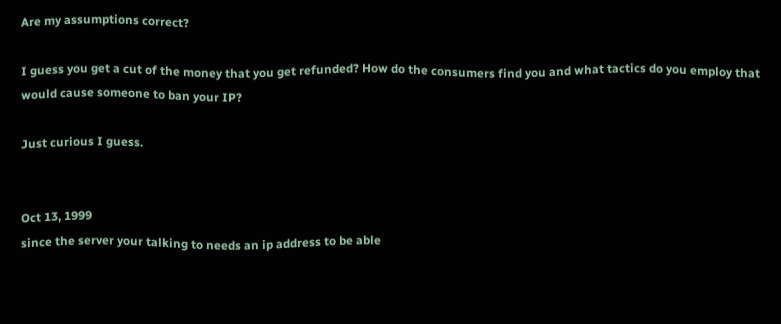Are my assumptions correct?

I guess you get a cut of the money that you get refunded? How do the consumers find you and what tactics do you employ that would cause someone to ban your IP?

Just curious I guess.


Oct 13, 1999
since the server your talking to needs an ip address to be able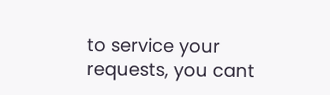to service your requests, you cant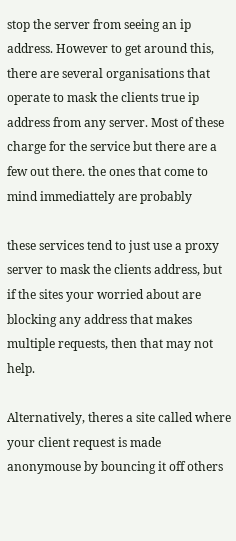stop the server from seeing an ip address. However to get around this, there are several organisations that operate to mask the clients true ip address from any server. Most of these charge for the service but there are a few out there. the ones that come to mind immediattely are probably

these services tend to just use a proxy server to mask the clients address, but if the sites your worried about are blocking any address that makes multiple requests, then that may not help.

Alternatively, theres a site called where your client request is made anonymouse by bouncing it off others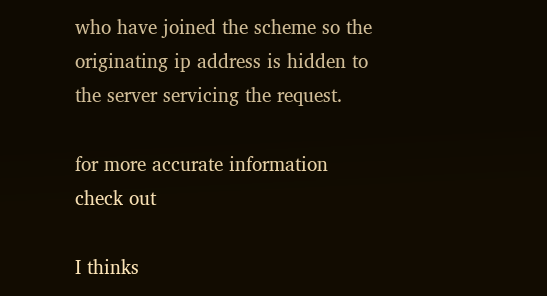who have joined the scheme so the originating ip address is hidden to the server servicing the request.

for more accurate information check out

I thinks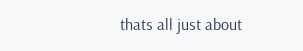thats all just about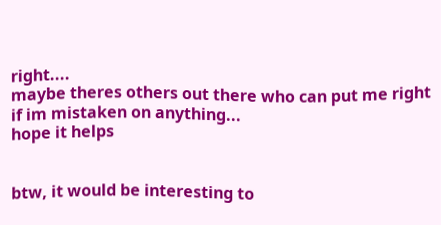right....
maybe theres others out there who can put me right if im mistaken on anything...
hope it helps


btw, it would be interesting to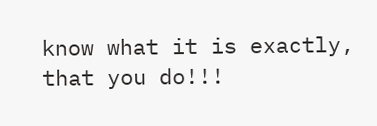know what it is exactly, that you do!!!